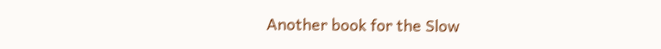Another book for the Slow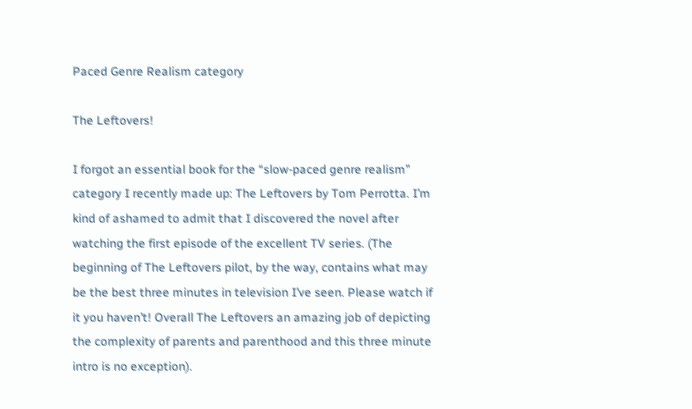Paced Genre Realism category

The Leftovers!

I forgot an essential book for the “slow-paced genre realism” category I recently made up: The Leftovers by Tom Perrotta. I’m kind of ashamed to admit that I discovered the novel after watching the first episode of the excellent TV series. (The beginning of The Leftovers pilot, by the way, contains what may be the best three minutes in television I’ve seen. Please watch if it you haven’t! Overall The Leftovers an amazing job of depicting the complexity of parents and parenthood and this three minute intro is no exception).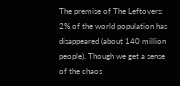The premise of The Leftovers: 2% of the world population has disappeared (about 140 million people). Though we get a sense of the chaos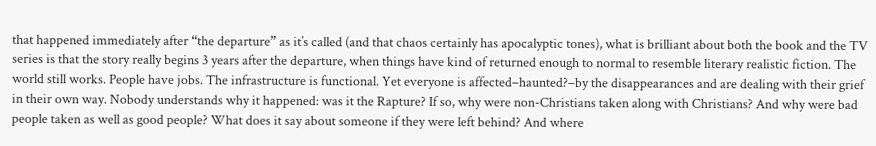that happened immediately after “the departure” as it’s called (and that chaos certainly has apocalyptic tones), what is brilliant about both the book and the TV series is that the story really begins 3 years after the departure, when things have kind of returned enough to normal to resemble literary realistic fiction. The world still works. People have jobs. The infrastructure is functional. Yet everyone is affected–haunted?–by the disappearances and are dealing with their grief in their own way. Nobody understands why it happened: was it the Rapture? If so, why were non-Christians taken along with Christians? And why were bad people taken as well as good people? What does it say about someone if they were left behind? And where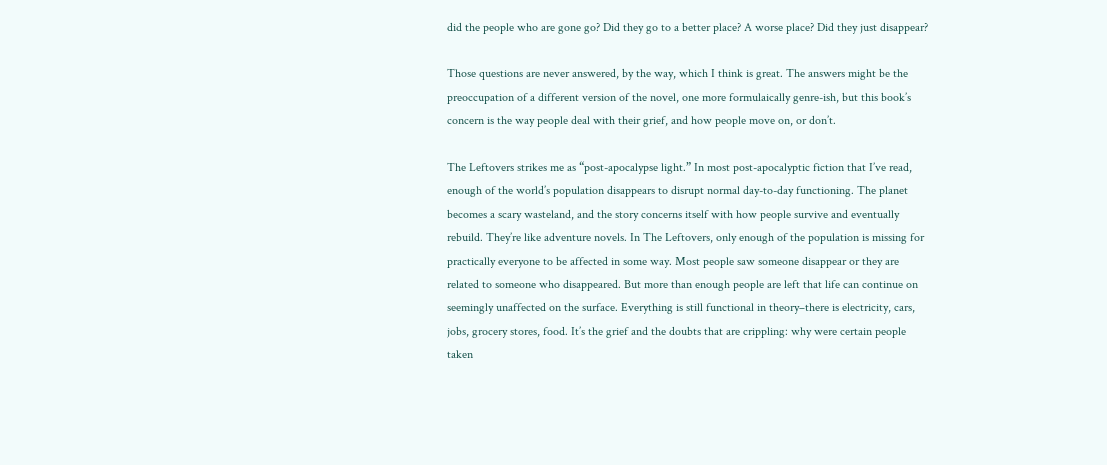did the people who are gone go? Did they go to a better place? A worse place? Did they just disappear?

Those questions are never answered, by the way, which I think is great. The answers might be the preoccupation of a different version of the novel, one more formulaically genre-ish, but this book’s concern is the way people deal with their grief, and how people move on, or don’t.

The Leftovers strikes me as “post-apocalypse light.” In most post-apocalyptic fiction that I’ve read, enough of the world’s population disappears to disrupt normal day-to-day functioning. The planet becomes a scary wasteland, and the story concerns itself with how people survive and eventually rebuild. They’re like adventure novels. In The Leftovers, only enough of the population is missing for practically everyone to be affected in some way. Most people saw someone disappear or they are related to someone who disappeared. But more than enough people are left that life can continue on seemingly unaffected on the surface. Everything is still functional in theory–there is electricity, cars, jobs, grocery stores, food. It’s the grief and the doubts that are crippling: why were certain people taken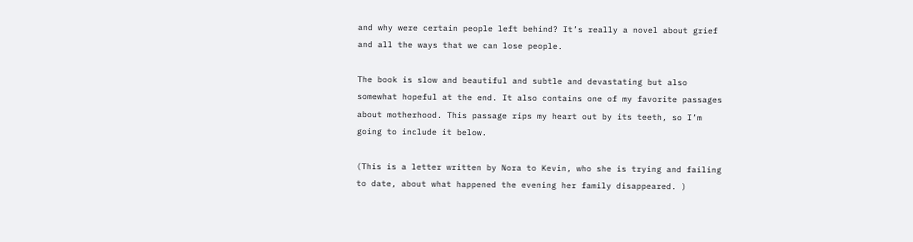and why were certain people left behind? It’s really a novel about grief and all the ways that we can lose people.

The book is slow and beautiful and subtle and devastating but also somewhat hopeful at the end. It also contains one of my favorite passages about motherhood. This passage rips my heart out by its teeth, so I’m going to include it below.

(This is a letter written by Nora to Kevin, who she is trying and failing to date, about what happened the evening her family disappeared. )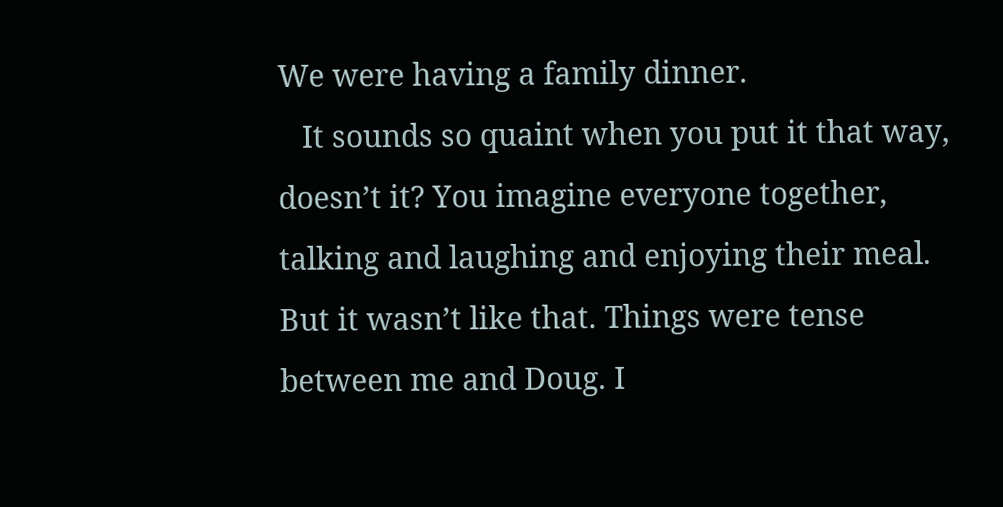We were having a family dinner.
   It sounds so quaint when you put it that way, doesn’t it? You imagine everyone together, talking and laughing and enjoying their meal. But it wasn’t like that. Things were tense between me and Doug. I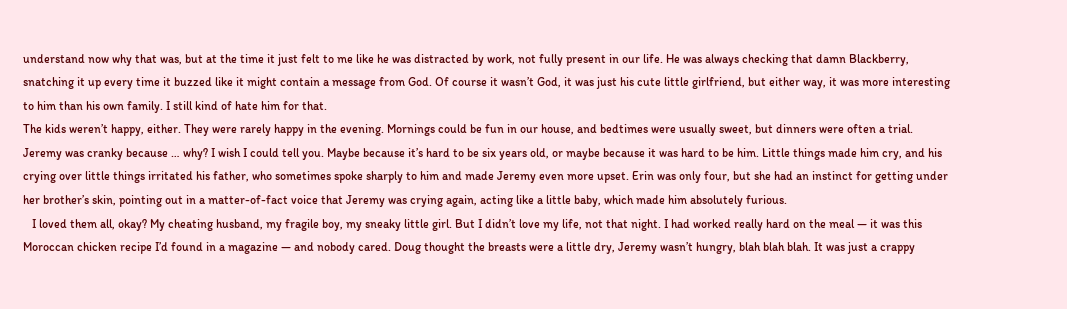understand now why that was, but at the time it just felt to me like he was distracted by work, not fully present in our life. He was always checking that damn Blackberry, snatching it up every time it buzzed like it might contain a message from God. Of course it wasn’t God, it was just his cute little girlfriend, but either way, it was more interesting to him than his own family. I still kind of hate him for that.
The kids weren’t happy, either. They were rarely happy in the evening. Mornings could be fun in our house, and bedtimes were usually sweet, but dinners were often a trial. Jeremy was cranky because … why? I wish I could tell you. Maybe because it’s hard to be six years old, or maybe because it was hard to be him. Little things made him cry, and his crying over little things irritated his father, who sometimes spoke sharply to him and made Jeremy even more upset. Erin was only four, but she had an instinct for getting under her brother’s skin, pointing out in a matter-of-fact voice that Jeremy was crying again, acting like a little baby, which made him absolutely furious.
   I loved them all, okay? My cheating husband, my fragile boy, my sneaky little girl. But I didn’t love my life, not that night. I had worked really hard on the meal — it was this Moroccan chicken recipe I’d found in a magazine — and nobody cared. Doug thought the breasts were a little dry, Jeremy wasn’t hungry, blah blah blah. It was just a crappy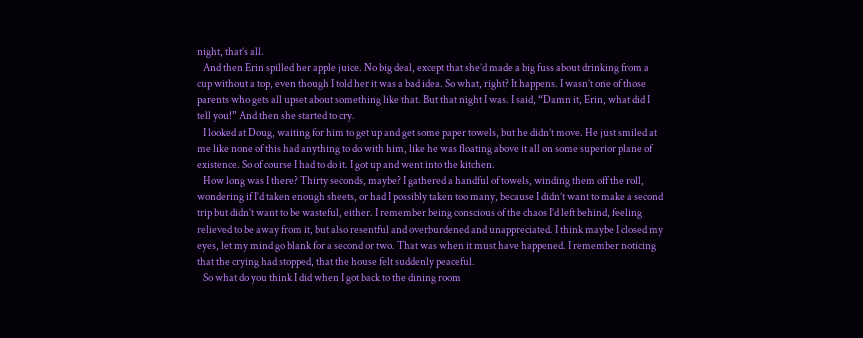night, that’s all.
   And then Erin spilled her apple juice. No big deal, except that she’d made a big fuss about drinking from a cup without a top, even though I told her it was a bad idea. So what, right? It happens. I wasn’t one of those parents who gets all upset about something like that. But that night I was. I said, “Damn it, Erin, what did I tell you!” And then she started to cry.
   I looked at Doug, waiting for him to get up and get some paper towels, but he didn’t move. He just smiled at me like none of this had anything to do with him, like he was floating above it all on some superior plane of existence. So of course I had to do it. I got up and went into the kitchen.
   How long was I there? Thirty seconds, maybe? I gathered a handful of towels, winding them off the roll, wondering if I’d taken enough sheets, or had I possibly taken too many, because I didn’t want to make a second trip but didn’t want to be wasteful, either. I remember being conscious of the chaos I’d left behind, feeling relieved to be away from it, but also resentful and overburdened and unappreciated. I think maybe I closed my eyes, let my mind go blank for a second or two. That was when it must have happened. I remember noticing that the crying had stopped, that the house felt suddenly peaceful.
   So what do you think I did when I got back to the dining room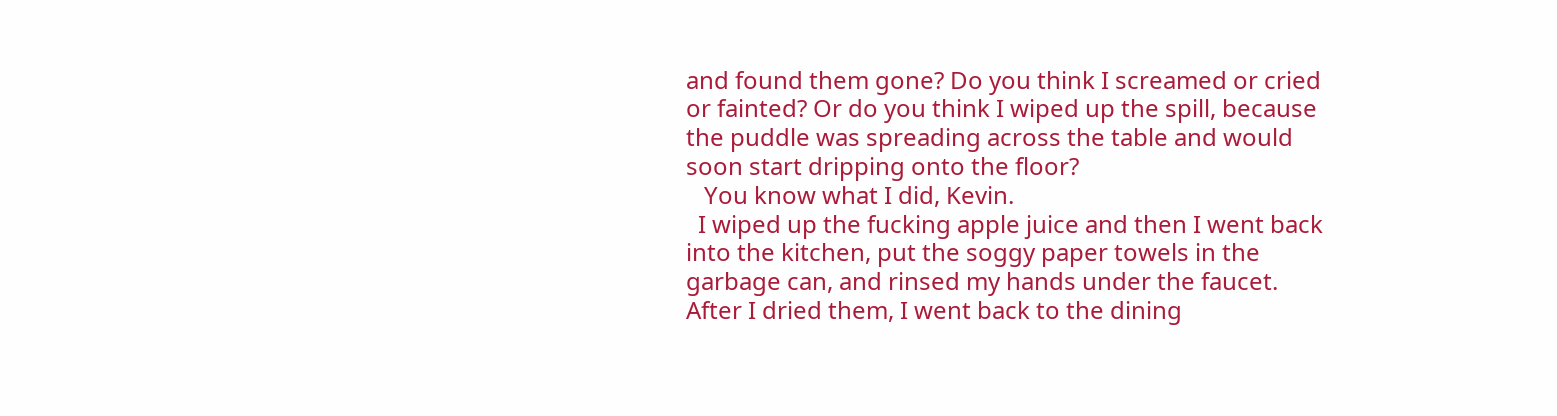and found them gone? Do you think I screamed or cried or fainted? Or do you think I wiped up the spill, because the puddle was spreading across the table and would soon start dripping onto the floor?
   You know what I did, Kevin.
  I wiped up the fucking apple juice and then I went back into the kitchen, put the soggy paper towels in the garbage can, and rinsed my hands under the faucet. After I dried them, I went back to the dining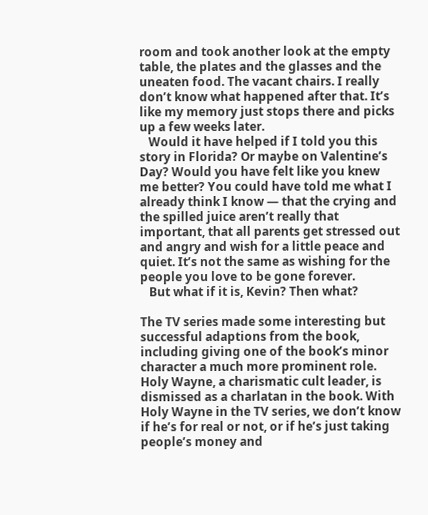room and took another look at the empty table, the plates and the glasses and the uneaten food. The vacant chairs. I really don’t know what happened after that. It’s like my memory just stops there and picks up a few weeks later.
   Would it have helped if I told you this story in Florida? Or maybe on Valentine’s Day? Would you have felt like you knew me better? You could have told me what I already think I know — that the crying and the spilled juice aren’t really that important, that all parents get stressed out and angry and wish for a little peace and quiet. It’s not the same as wishing for the people you love to be gone forever.
   But what if it is, Kevin? Then what?

The TV series made some interesting but successful adaptions from the book, including giving one of the book’s minor character a much more prominent role. Holy Wayne, a charismatic cult leader, is dismissed as a charlatan in the book. With Holy Wayne in the TV series, we don’t know if he’s for real or not, or if he’s just taking people’s money and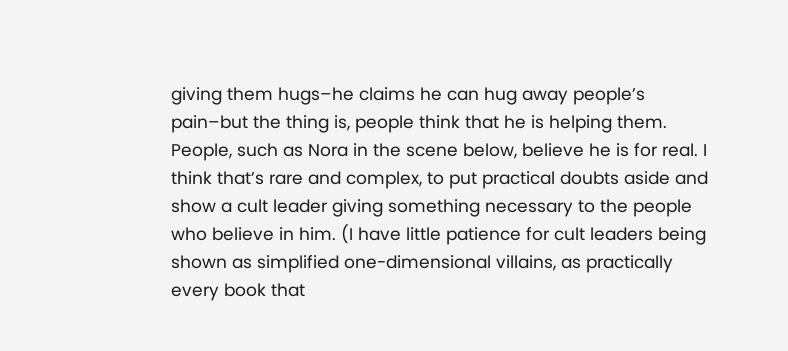giving them hugs–he claims he can hug away people’s pain–but the thing is, people think that he is helping them. People, such as Nora in the scene below, believe he is for real. I think that’s rare and complex, to put practical doubts aside and show a cult leader giving something necessary to the people who believe in him. (I have little patience for cult leaders being shown as simplified one-dimensional villains, as practically every book that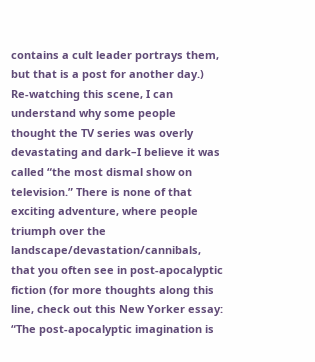contains a cult leader portrays them, but that is a post for another day.) Re-watching this scene, I can understand why some people thought the TV series was overly devastating and dark–I believe it was called “the most dismal show on television.” There is none of that exciting adventure, where people triumph over the landscape/devastation/cannibals, that you often see in post-apocalyptic fiction (for more thoughts along this line, check out this New Yorker essay: “The post-apocalyptic imagination is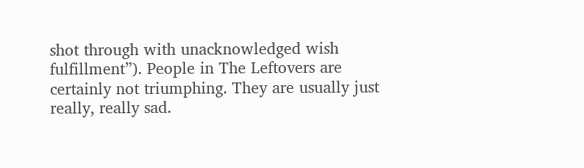shot through with unacknowledged wish fulfillment”). People in The Leftovers are certainly not triumphing. They are usually just really, really sad.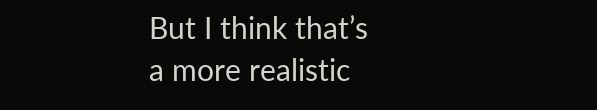But I think that’s a more realistic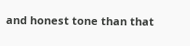and honest tone than that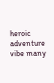heroic adventure vibe many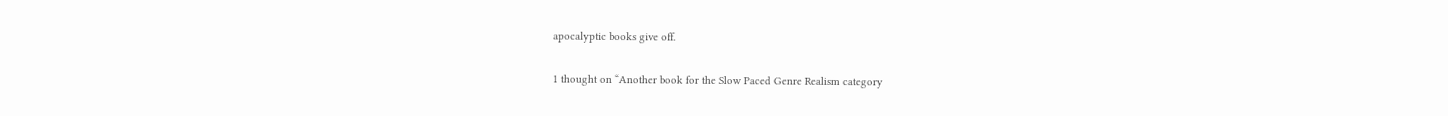apocalyptic books give off.

1 thought on “Another book for the Slow Paced Genre Realism category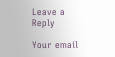Leave a Reply

Your email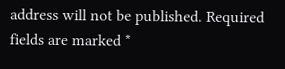address will not be published. Required fields are marked *